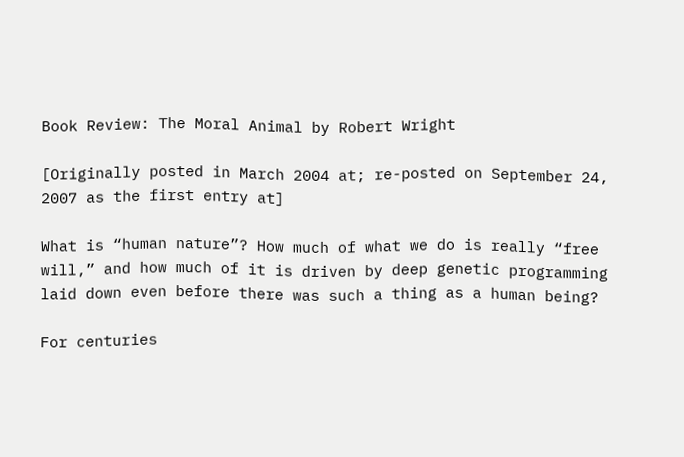Book Review: The Moral Animal by Robert Wright

[Originally posted in March 2004 at; re-posted on September 24, 2007 as the first entry at]

What is “human nature”? How much of what we do is really “free will,” and how much of it is driven by deep genetic programming laid down even before there was such a thing as a human being?

For centuries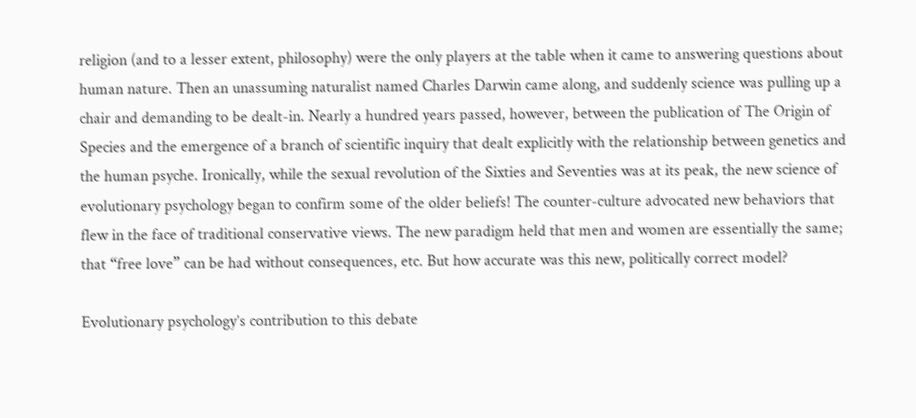religion (and to a lesser extent, philosophy) were the only players at the table when it came to answering questions about human nature. Then an unassuming naturalist named Charles Darwin came along, and suddenly science was pulling up a chair and demanding to be dealt-in. Nearly a hundred years passed, however, between the publication of The Origin of Species and the emergence of a branch of scientific inquiry that dealt explicitly with the relationship between genetics and the human psyche. Ironically, while the sexual revolution of the Sixties and Seventies was at its peak, the new science of evolutionary psychology began to confirm some of the older beliefs! The counter-culture advocated new behaviors that flew in the face of traditional conservative views. The new paradigm held that men and women are essentially the same; that “free love” can be had without consequences, etc. But how accurate was this new, politically correct model?

Evolutionary psychology’s contribution to this debate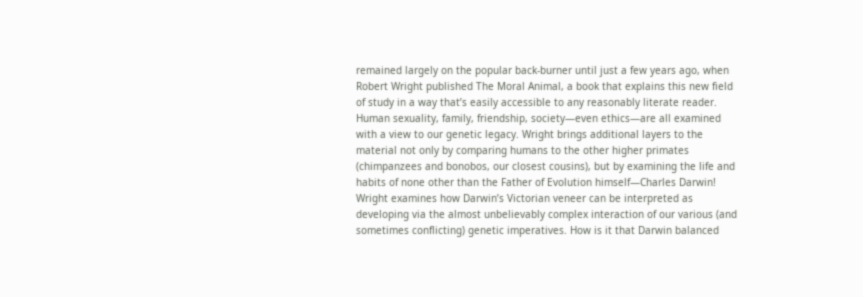remained largely on the popular back-burner until just a few years ago, when Robert Wright published The Moral Animal, a book that explains this new field of study in a way that’s easily accessible to any reasonably literate reader. Human sexuality, family, friendship, society—even ethics—are all examined with a view to our genetic legacy. Wright brings additional layers to the material not only by comparing humans to the other higher primates (chimpanzees and bonobos, our closest cousins), but by examining the life and habits of none other than the Father of Evolution himself—Charles Darwin! Wright examines how Darwin’s Victorian veneer can be interpreted as developing via the almost unbelievably complex interaction of our various (and sometimes conflicting) genetic imperatives. How is it that Darwin balanced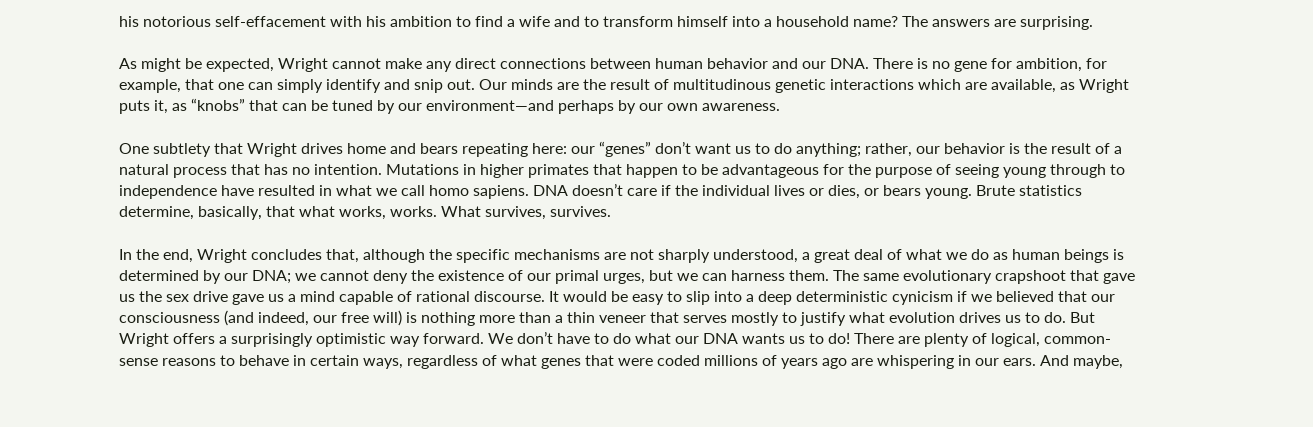his notorious self-effacement with his ambition to find a wife and to transform himself into a household name? The answers are surprising.

As might be expected, Wright cannot make any direct connections between human behavior and our DNA. There is no gene for ambition, for example, that one can simply identify and snip out. Our minds are the result of multitudinous genetic interactions which are available, as Wright puts it, as “knobs” that can be tuned by our environment—and perhaps by our own awareness.

One subtlety that Wright drives home and bears repeating here: our “genes” don’t want us to do anything; rather, our behavior is the result of a natural process that has no intention. Mutations in higher primates that happen to be advantageous for the purpose of seeing young through to independence have resulted in what we call homo sapiens. DNA doesn’t care if the individual lives or dies, or bears young. Brute statistics determine, basically, that what works, works. What survives, survives.

In the end, Wright concludes that, although the specific mechanisms are not sharply understood, a great deal of what we do as human beings is determined by our DNA; we cannot deny the existence of our primal urges, but we can harness them. The same evolutionary crapshoot that gave us the sex drive gave us a mind capable of rational discourse. It would be easy to slip into a deep deterministic cynicism if we believed that our consciousness (and indeed, our free will) is nothing more than a thin veneer that serves mostly to justify what evolution drives us to do. But Wright offers a surprisingly optimistic way forward. We don’t have to do what our DNA wants us to do! There are plenty of logical, common-sense reasons to behave in certain ways, regardless of what genes that were coded millions of years ago are whispering in our ears. And maybe,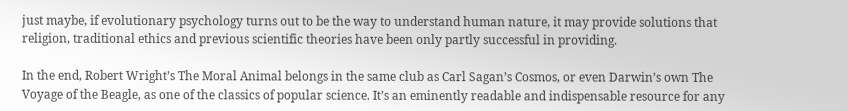just maybe, if evolutionary psychology turns out to be the way to understand human nature, it may provide solutions that religion, traditional ethics and previous scientific theories have been only partly successful in providing.

In the end, Robert Wright’s The Moral Animal belongs in the same club as Carl Sagan’s Cosmos, or even Darwin’s own The Voyage of the Beagle, as one of the classics of popular science. It’s an eminently readable and indispensable resource for any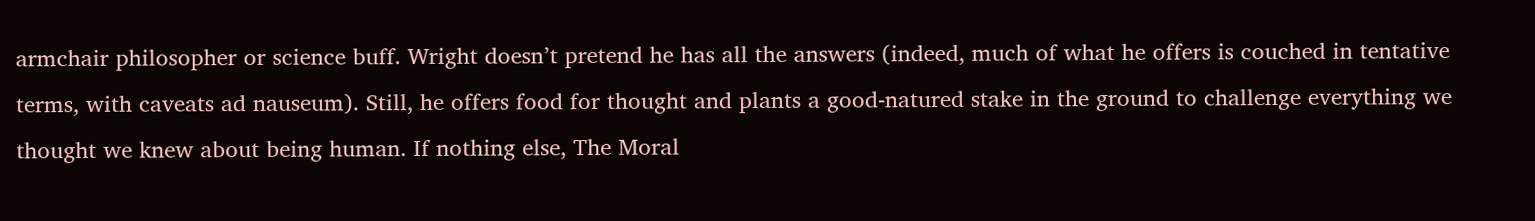armchair philosopher or science buff. Wright doesn’t pretend he has all the answers (indeed, much of what he offers is couched in tentative terms, with caveats ad nauseum). Still, he offers food for thought and plants a good-natured stake in the ground to challenge everything we thought we knew about being human. If nothing else, The Moral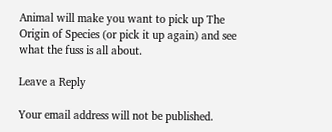Animal will make you want to pick up The Origin of Species (or pick it up again) and see what the fuss is all about.

Leave a Reply

Your email address will not be published.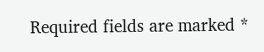Required fields are marked *